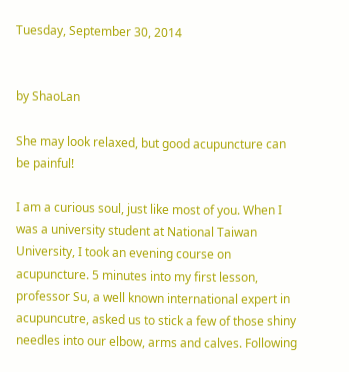Tuesday, September 30, 2014


by ShaoLan

She may look relaxed, but good acupuncture can be painful!

I am a curious soul, just like most of you. When I was a university student at National Taiwan University, I took an evening course on acupuncture. 5 minutes into my first lesson, professor Su, a well known international expert in acupuncutre, asked us to stick a few of those shiny needles into our elbow, arms and calves. Following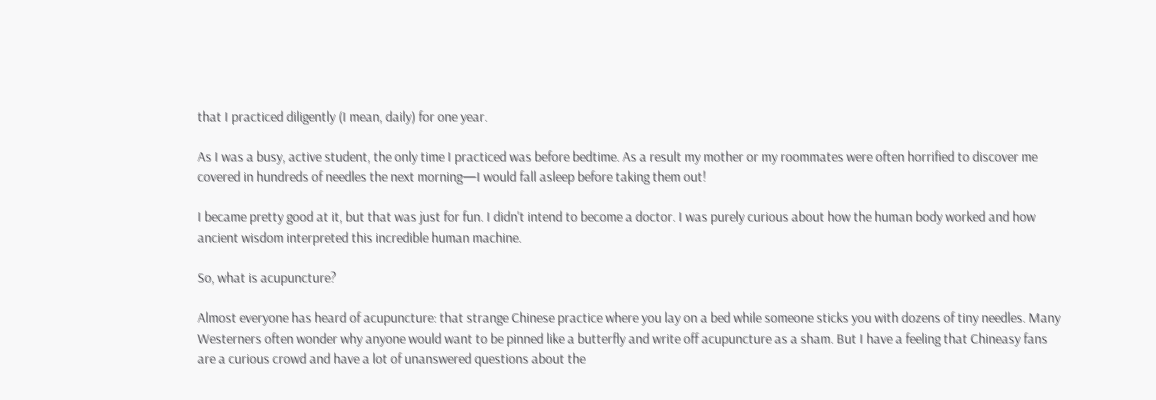that I practiced diligently (I mean, daily) for one year.

As I was a busy, active student, the only time I practiced was before bedtime. As a result my mother or my roommates were often horrified to discover me covered in hundreds of needles the next morning—I would fall asleep before taking them out!

I became pretty good at it, but that was just for fun. I didn't intend to become a doctor. I was purely curious about how the human body worked and how ancient wisdom interpreted this incredible human machine.

So, what is acupuncture?

Almost everyone has heard of acupuncture: that strange Chinese practice where you lay on a bed while someone sticks you with dozens of tiny needles. Many Westerners often wonder why anyone would want to be pinned like a butterfly and write off acupuncture as a sham. But I have a feeling that Chineasy fans are a curious crowd and have a lot of unanswered questions about the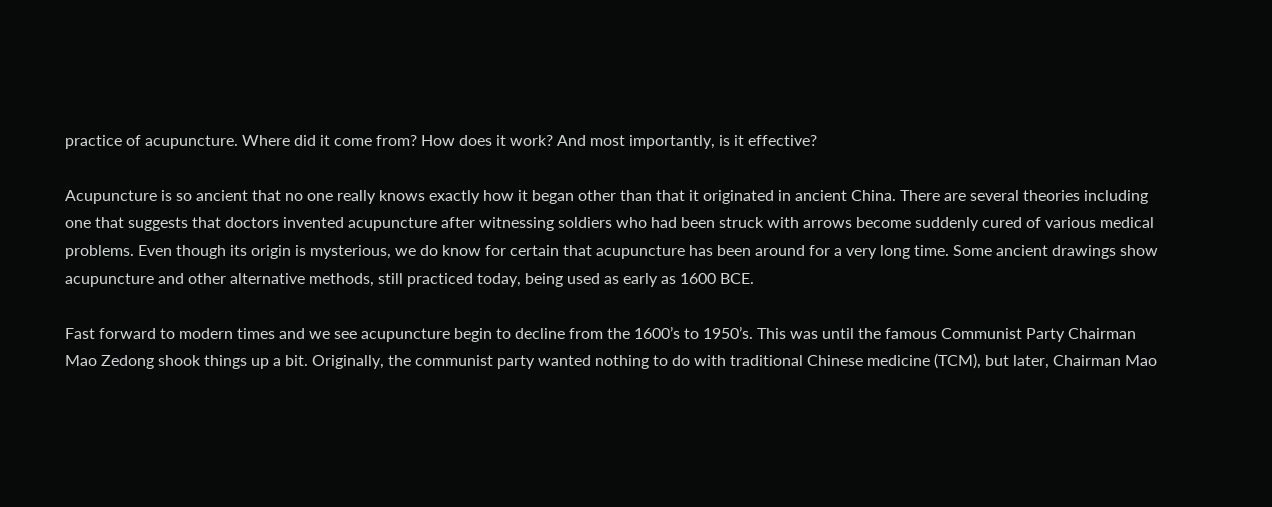practice of acupuncture. Where did it come from? How does it work? And most importantly, is it effective?

Acupuncture is so ancient that no one really knows exactly how it began other than that it originated in ancient China. There are several theories including one that suggests that doctors invented acupuncture after witnessing soldiers who had been struck with arrows become suddenly cured of various medical problems. Even though its origin is mysterious, we do know for certain that acupuncture has been around for a very long time. Some ancient drawings show acupuncture and other alternative methods, still practiced today, being used as early as 1600 BCE.

Fast forward to modern times and we see acupuncture begin to decline from the 1600’s to 1950’s. This was until the famous Communist Party Chairman Mao Zedong shook things up a bit. Originally, the communist party wanted nothing to do with traditional Chinese medicine (TCM), but later, Chairman Mao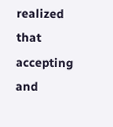realized that accepting and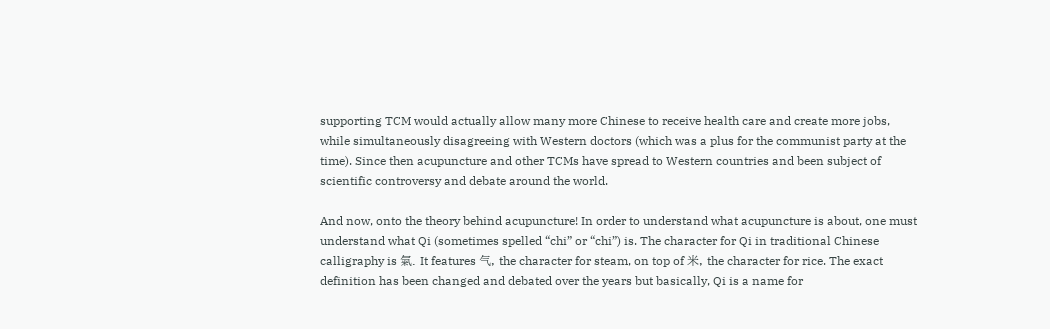supporting TCM would actually allow many more Chinese to receive health care and create more jobs, while simultaneously disagreeing with Western doctors (which was a plus for the communist party at the time). Since then acupuncture and other TCMs have spread to Western countries and been subject of scientific controversy and debate around the world.

And now, onto the theory behind acupuncture! In order to understand what acupuncture is about, one must understand what Qi (sometimes spelled “chi” or “chi”) is. The character for Qi in traditional Chinese calligraphy is 氣. It features 气, the character for steam, on top of 米, the character for rice. The exact definition has been changed and debated over the years but basically, Qi is a name for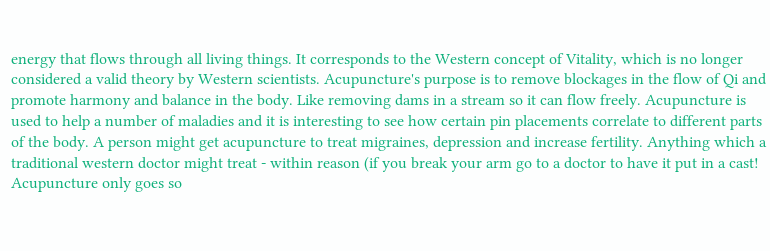energy that flows through all living things. It corresponds to the Western concept of Vitality, which is no longer considered a valid theory by Western scientists. Acupuncture's purpose is to remove blockages in the flow of Qi and promote harmony and balance in the body. Like removing dams in a stream so it can flow freely. Acupuncture is used to help a number of maladies and it is interesting to see how certain pin placements correlate to different parts of the body. A person might get acupuncture to treat migraines, depression and increase fertility. Anything which a traditional western doctor might treat - within reason (if you break your arm go to a doctor to have it put in a cast! Acupuncture only goes so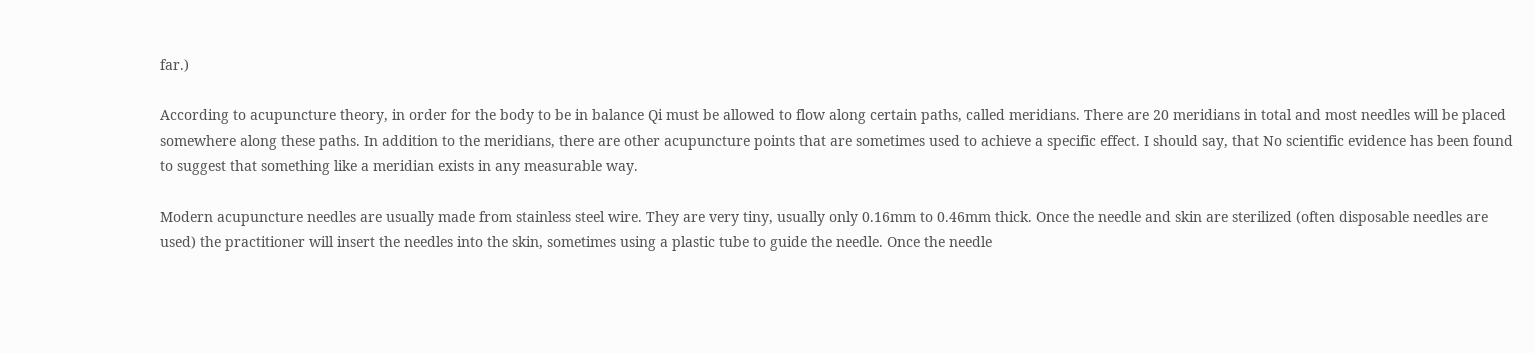far.)

According to acupuncture theory, in order for the body to be in balance Qi must be allowed to flow along certain paths, called meridians. There are 20 meridians in total and most needles will be placed somewhere along these paths. In addition to the meridians, there are other acupuncture points that are sometimes used to achieve a specific effect. I should say, that No scientific evidence has been found to suggest that something like a meridian exists in any measurable way.

Modern acupuncture needles are usually made from stainless steel wire. They are very tiny, usually only 0.16mm to 0.46mm thick. Once the needle and skin are sterilized (often disposable needles are used) the practitioner will insert the needles into the skin, sometimes using a plastic tube to guide the needle. Once the needle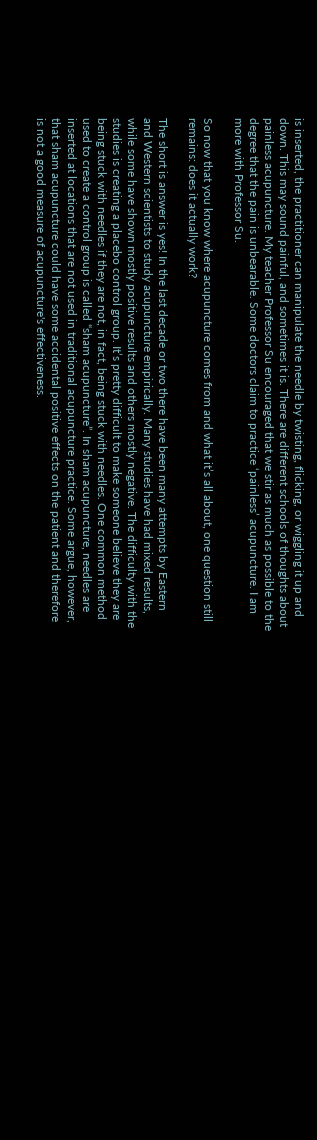is inserted, the practitioner can manipulate the needle by twisting, flicking, or wiggling it up and down. This may sound painful, and sometimes it is. There are different schools of thoughts about painless acupuncture. My teacher Professor Su encouraged that we stir as much as possible to the degree that the pain is unbearable. Some doctors claim to practice ‘painless’ acupuncture. I am more with Professor Su.

So now that you know where acupuncture comes from and what it’s all about, one question still remains: does it actually work?

The short is answer is yes! In the last decade or two there have been many attempts by Eastern and Western scientists to study acupuncture empirically. Many studies have had mixed results, while some have shown mostly positive results and others mostly negative. The difficulty with the studies is creating a placebo control group. It’s pretty difficult to make someone believe they are being stuck with needles if they are not, in fact, being stuck with needles. One common method used to create a control group is called “sham acupuncture”. In sham acupuncture, needles are inserted at locations that are not used in traditional acupuncture practice. Some argue, however, that sham acupuncture could have some accidental positive effects on the patient and therefore is not a good measure of acupuncture's effectiveness.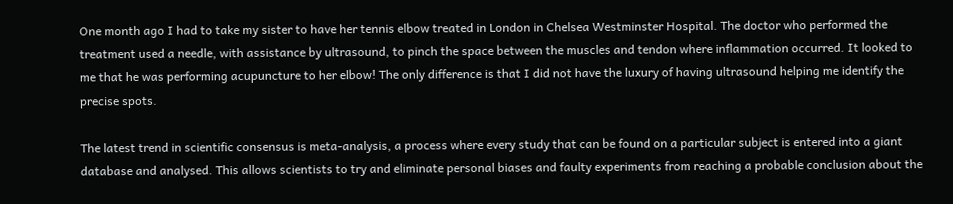One month ago I had to take my sister to have her tennis elbow treated in London in Chelsea Westminster Hospital. The doctor who performed the treatment used a needle, with assistance by ultrasound, to pinch the space between the muscles and tendon where inflammation occurred. It looked to me that he was performing acupuncture to her elbow! The only difference is that I did not have the luxury of having ultrasound helping me identify the precise spots.

The latest trend in scientific consensus is meta-analysis, a process where every study that can be found on a particular subject is entered into a giant database and analysed. This allows scientists to try and eliminate personal biases and faulty experiments from reaching a probable conclusion about the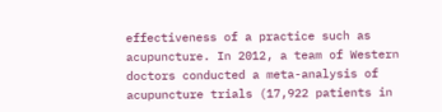effectiveness of a practice such as acupuncture. In 2012, a team of Western doctors conducted a meta-analysis of acupuncture trials (17,922 patients in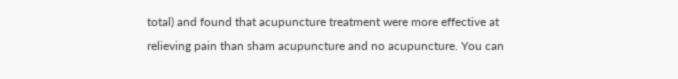total) and found that acupuncture treatment were more effective at relieving pain than sham acupuncture and no acupuncture. You can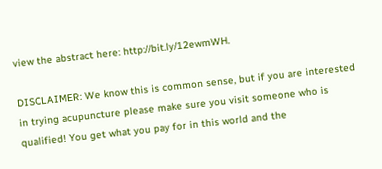view the abstract here: http://bit.ly/12ewmWH.

DISCLAIMER: We know this is common sense, but if you are interested in trying acupuncture please make sure you visit someone who is qualified! You get what you pay for in this world and the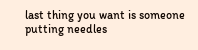last thing you want is someone putting needles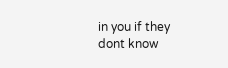in you if they dont know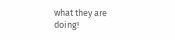what they are doing!